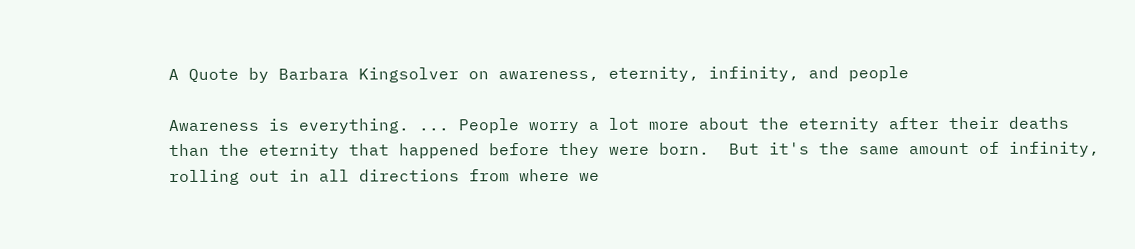A Quote by Barbara Kingsolver on awareness, eternity, infinity, and people

Awareness is everything. ... People worry a lot more about the eternity after their deaths than the eternity that happened before they were born.  But it's the same amount of infinity, rolling out in all directions from where we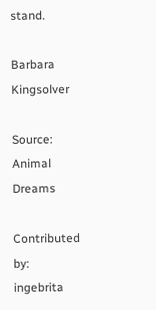stand.

Barbara Kingsolver

Source: Animal Dreams

Contributed by: ingebrita